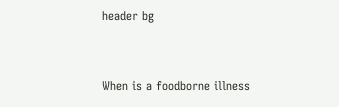header bg


When is a foodborne illness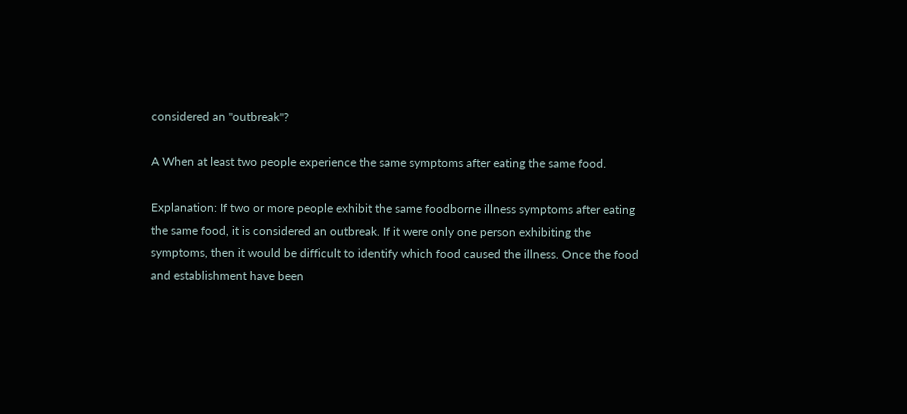considered an "outbreak"?

A When at least two people experience the same symptoms after eating the same food.

Explanation: If two or more people exhibit the same foodborne illness symptoms after eating the same food, it is considered an outbreak. If it were only one person exhibiting the symptoms, then it would be difficult to identify which food caused the illness. Once the food and establishment have been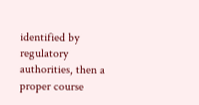identified by regulatory authorities, then a proper course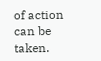of action can be taken.